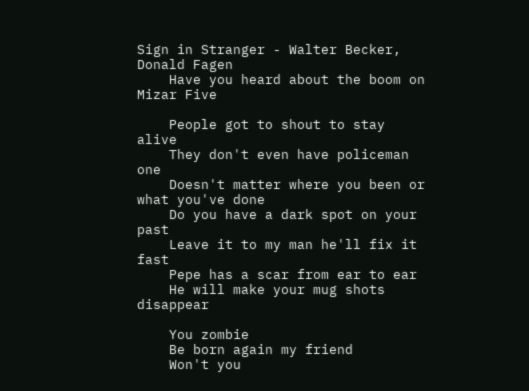Sign in Stranger - Walter Becker, Donald Fagen
    Have you heard about the boom on Mizar Five

    People got to shout to stay alive
    They don't even have policeman one
    Doesn't matter where you been or what you've done
    Do you have a dark spot on your past
    Leave it to my man he'll fix it fast
    Pepe has a scar from ear to ear
    He will make your mug shots disappear

    You zombie
    Be born again my friend
    Won't you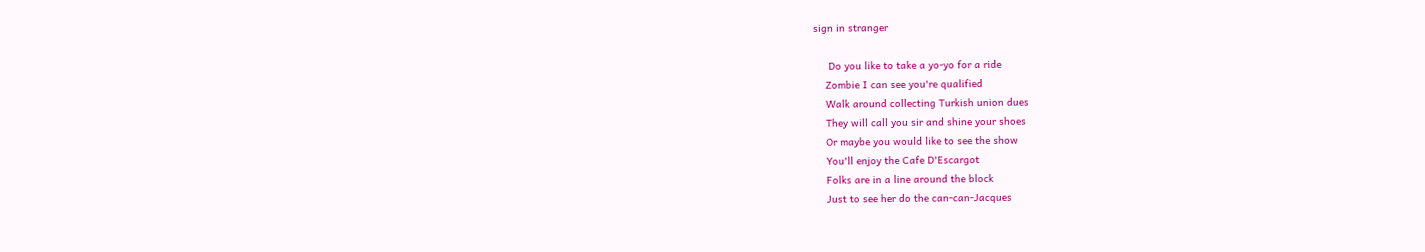sign in stranger

     Do you like to take a yo-yo for a ride
    Zombie I can see you're qualified
    Walk around collecting Turkish union dues
    They will call you sir and shine your shoes
    Or maybe you would like to see the show
    You'll enjoy the Cafe D'Escargot
    Folks are in a line around the block
    Just to see her do the can-can-Jacques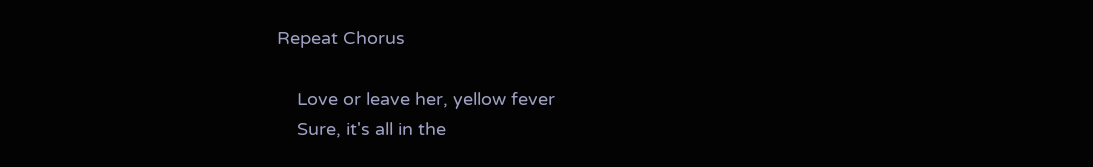Repeat Chorus

    Love or leave her, yellow fever
    Sure, it's all in the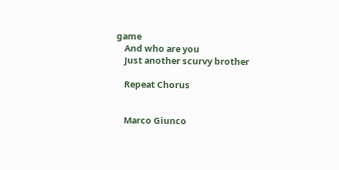game
    And who are you
    Just another scurvy brother

    Repeat Chorus


    Marco Giunco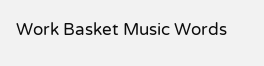Work Basket Music Words